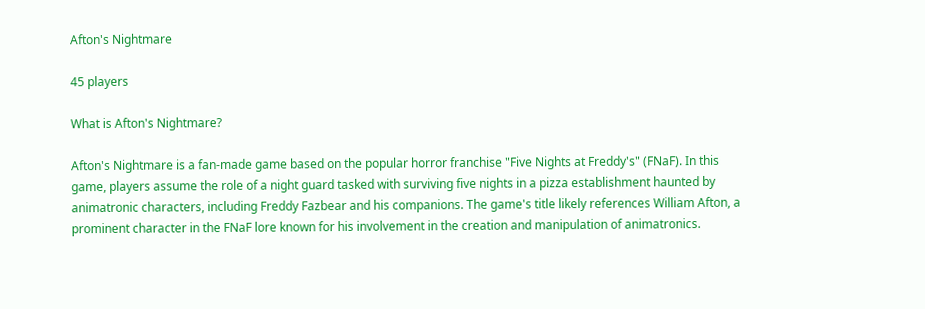Afton's Nightmare

45 players

What is Afton's Nightmare?

Afton's Nightmare is a fan-made game based on the popular horror franchise "Five Nights at Freddy's" (FNaF). In this game, players assume the role of a night guard tasked with surviving five nights in a pizza establishment haunted by animatronic characters, including Freddy Fazbear and his companions. The game's title likely references William Afton, a prominent character in the FNaF lore known for his involvement in the creation and manipulation of animatronics.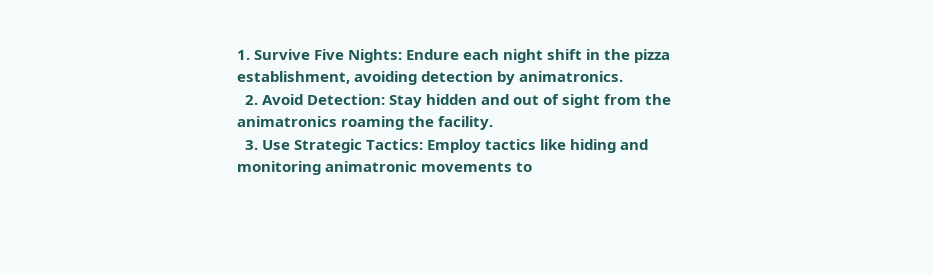1. Survive Five Nights: Endure each night shift in the pizza establishment, avoiding detection by animatronics.
  2. Avoid Detection: Stay hidden and out of sight from the animatronics roaming the facility.
  3. Use Strategic Tactics: Employ tactics like hiding and monitoring animatronic movements to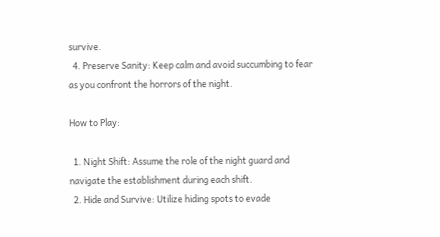survive.
  4. Preserve Sanity: Keep calm and avoid succumbing to fear as you confront the horrors of the night.

How to Play:

  1. Night Shift: Assume the role of the night guard and navigate the establishment during each shift.
  2. Hide and Survive: Utilize hiding spots to evade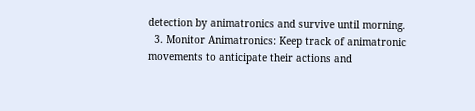detection by animatronics and survive until morning.
  3. Monitor Animatronics: Keep track of animatronic movements to anticipate their actions and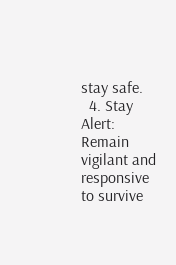stay safe.
  4. Stay Alert: Remain vigilant and responsive to survive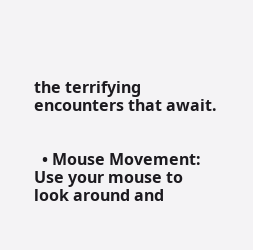the terrifying encounters that await.


  • Mouse Movement: Use your mouse to look around and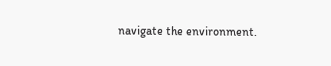navigate the environment.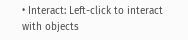• Interact: Left-click to interact with objects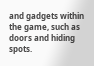and gadgets within the game, such as doors and hiding spots.